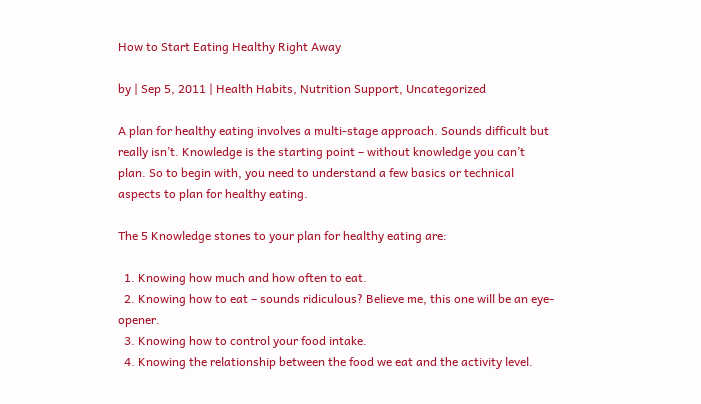How to Start Eating Healthy Right Away

by | Sep 5, 2011 | Health Habits, Nutrition Support, Uncategorized

A plan for healthy eating involves a multi-stage approach. Sounds difficult but really isn’t. Knowledge is the starting point – without knowledge you can’t plan. So to begin with, you need to understand a few basics or technical aspects to plan for healthy eating.

The 5 Knowledge stones to your plan for healthy eating are:

  1. Knowing how much and how often to eat.
  2. Knowing how to eat – sounds ridiculous? Believe me, this one will be an eye-opener.
  3. Knowing how to control your food intake.
  4. Knowing the relationship between the food we eat and the activity level.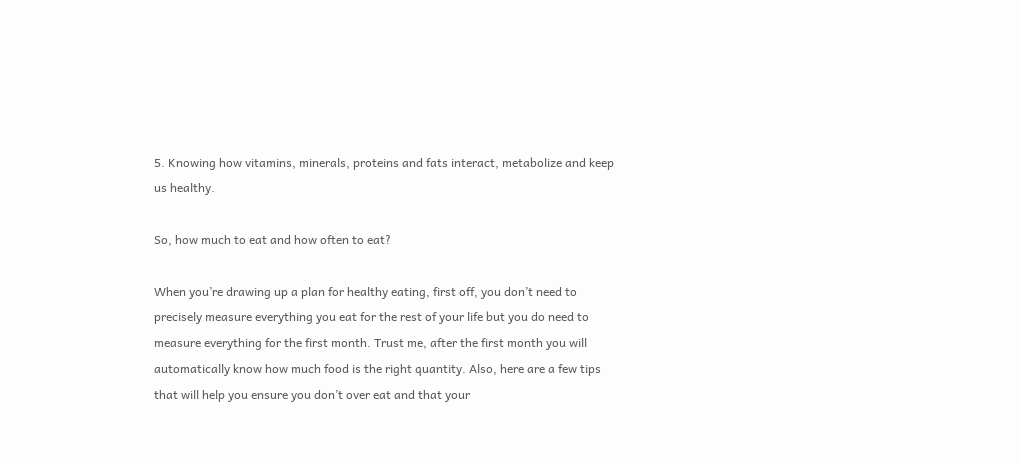5. Knowing how vitamins, minerals, proteins and fats interact, metabolize and keep us healthy.

So, how much to eat and how often to eat?

When you’re drawing up a plan for healthy eating, first off, you don’t need to precisely measure everything you eat for the rest of your life but you do need to measure everything for the first month. Trust me, after the first month you will automatically know how much food is the right quantity. Also, here are a few tips that will help you ensure you don’t over eat and that your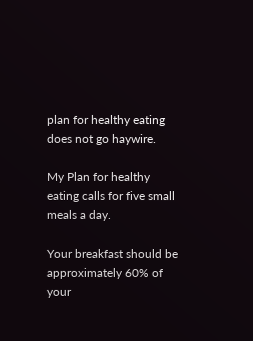plan for healthy eating does not go haywire.

My Plan for healthy eating calls for five small meals a day.

Your breakfast should be approximately 60% of your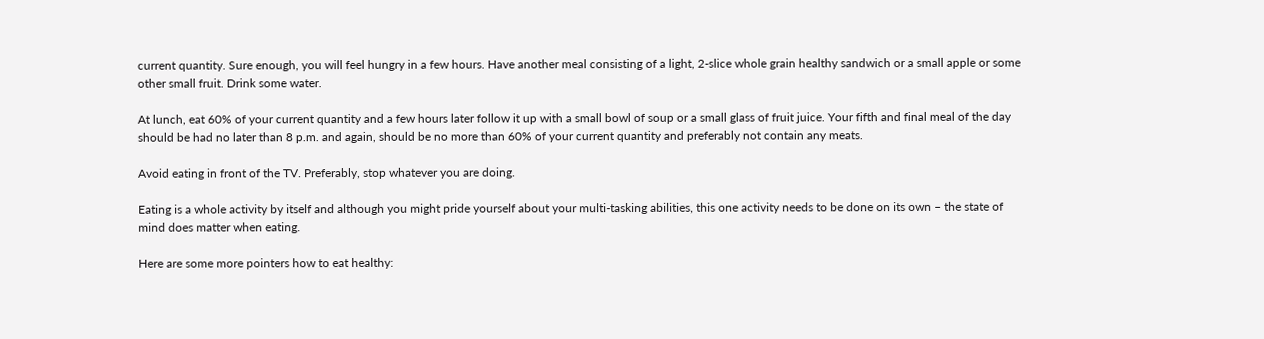current quantity. Sure enough, you will feel hungry in a few hours. Have another meal consisting of a light, 2-slice whole grain healthy sandwich or a small apple or some other small fruit. Drink some water.

At lunch, eat 60% of your current quantity and a few hours later follow it up with a small bowl of soup or a small glass of fruit juice. Your fifth and final meal of the day should be had no later than 8 p.m. and again, should be no more than 60% of your current quantity and preferably not contain any meats.

Avoid eating in front of the TV. Preferably, stop whatever you are doing.

Eating is a whole activity by itself and although you might pride yourself about your multi-tasking abilities, this one activity needs to be done on its own – the state of mind does matter when eating.

Here are some more pointers how to eat healthy: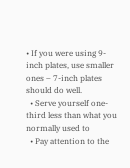• If you were using 9-inch plates, use smaller ones – 7-inch plates should do well.
  • Serve yourself one-third less than what you normally used to
  • Pay attention to the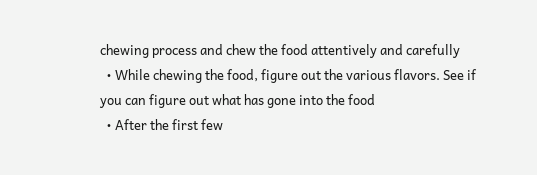chewing process and chew the food attentively and carefully
  • While chewing the food, figure out the various flavors. See if you can figure out what has gone into the food
  • After the first few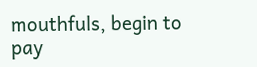mouthfuls, begin to pay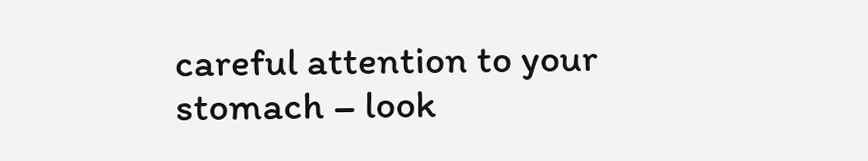careful attention to your stomach – look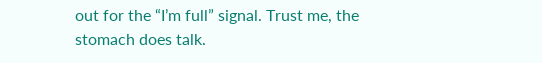out for the “I’m full” signal. Trust me, the stomach does talk.